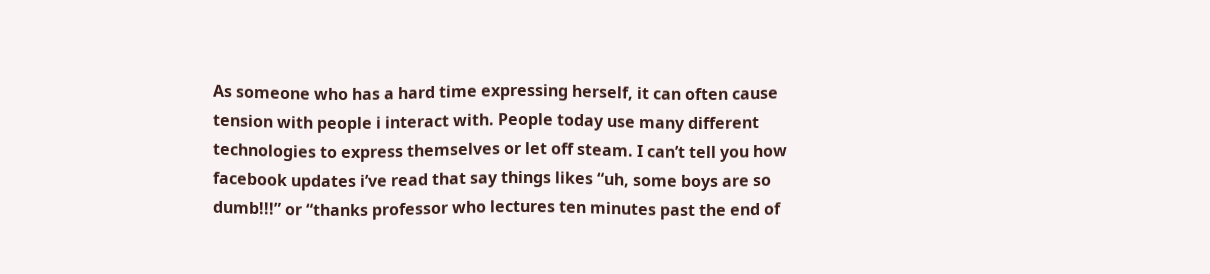As someone who has a hard time expressing herself, it can often cause tension with people i interact with. People today use many different technologies to express themselves or let off steam. I can’t tell you how facebook updates i’ve read that say things likes “uh, some boys are so dumb!!!” or “thanks professor who lectures ten minutes past the end of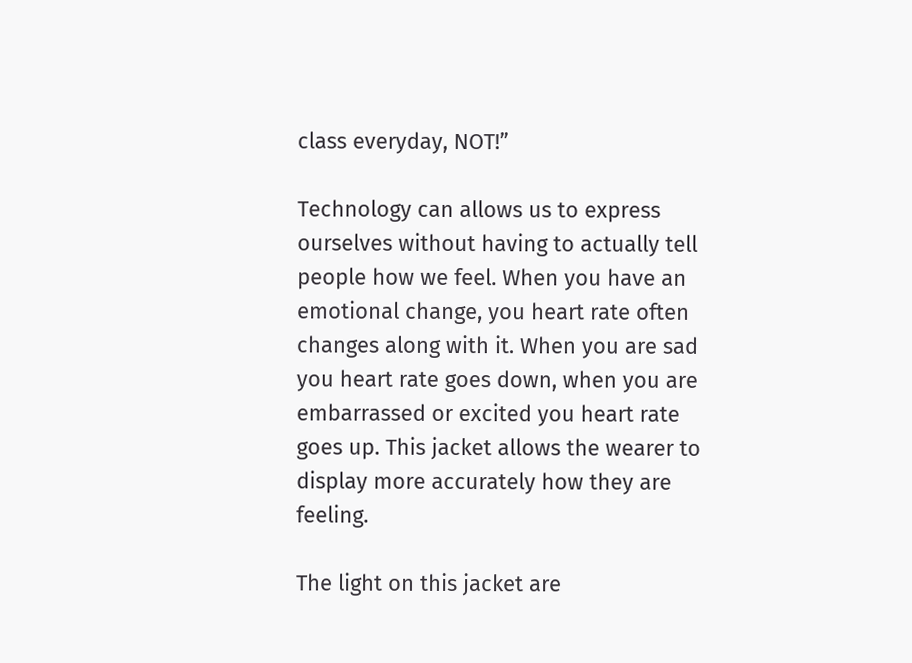class everyday, NOT!”

Technology can allows us to express ourselves without having to actually tell people how we feel. When you have an emotional change, you heart rate often changes along with it. When you are sad you heart rate goes down, when you are embarrassed or excited you heart rate goes up. This jacket allows the wearer to display more accurately how they are feeling.

The light on this jacket are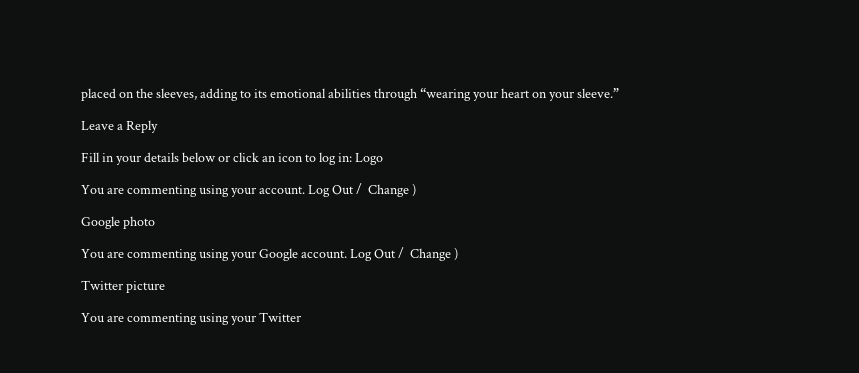placed on the sleeves, adding to its emotional abilities through “wearing your heart on your sleeve.”

Leave a Reply

Fill in your details below or click an icon to log in: Logo

You are commenting using your account. Log Out /  Change )

Google photo

You are commenting using your Google account. Log Out /  Change )

Twitter picture

You are commenting using your Twitter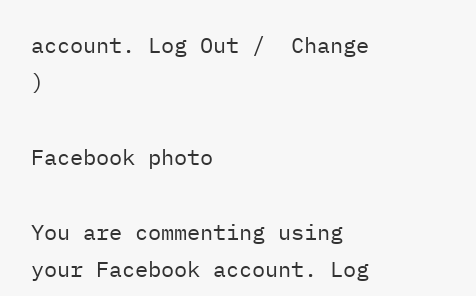account. Log Out /  Change )

Facebook photo

You are commenting using your Facebook account. Log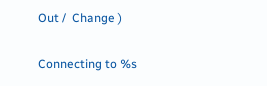Out /  Change )

Connecting to %s